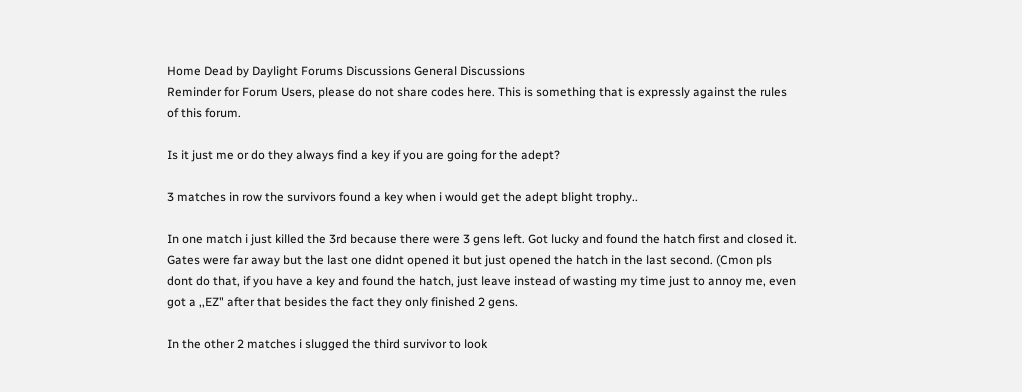Home Dead by Daylight Forums Discussions General Discussions
Reminder for Forum Users, please do not share codes here. This is something that is expressly against the rules of this forum.

Is it just me or do they always find a key if you are going for the adept?

3 matches in row the survivors found a key when i would get the adept blight trophy..

In one match i just killed the 3rd because there were 3 gens left. Got lucky and found the hatch first and closed it. Gates were far away but the last one didnt opened it but just opened the hatch in the last second. (Cmon pls dont do that, if you have a key and found the hatch, just leave instead of wasting my time just to annoy me, even got a ,,EZ" after that besides the fact they only finished 2 gens.

In the other 2 matches i slugged the third survivor to look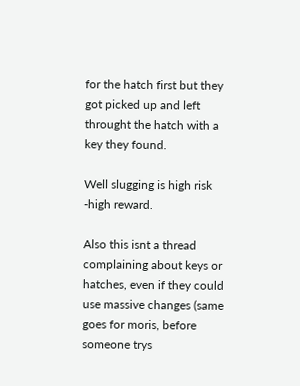for the hatch first but they got picked up and left throught the hatch with a key they found.

Well slugging is high risk -high reward.

Also this isnt a thread complaining about keys or hatches, even if they could use massive changes (same goes for moris, before someone trys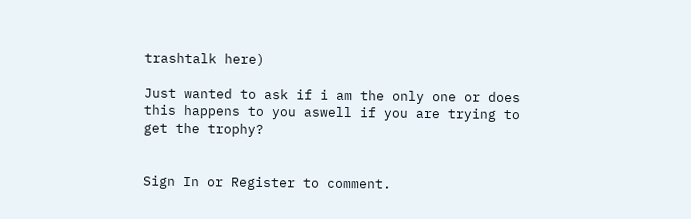trashtalk here)

Just wanted to ask if i am the only one or does this happens to you aswell if you are trying to get the trophy?


Sign In or Register to comment.